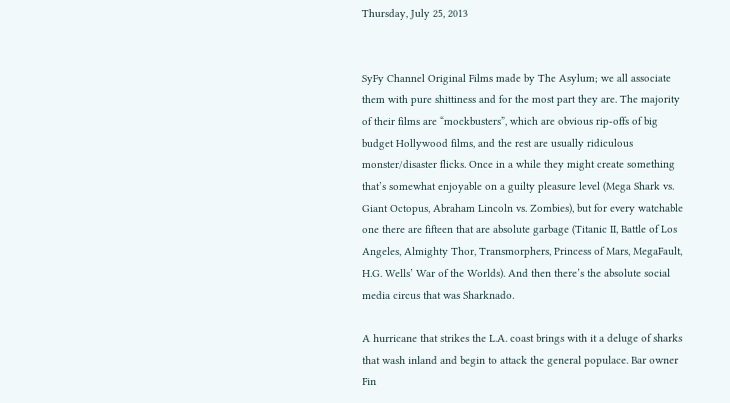Thursday, July 25, 2013


SyFy Channel Original Films made by The Asylum; we all associate them with pure shittiness and for the most part they are. The majority of their films are “mockbusters”, which are obvious rip-offs of big budget Hollywood films, and the rest are usually ridiculous monster/disaster flicks. Once in a while they might create something that’s somewhat enjoyable on a guilty pleasure level (Mega Shark vs. Giant Octopus, Abraham Lincoln vs. Zombies), but for every watchable one there are fifteen that are absolute garbage (Titanic II, Battle of Los Angeles, Almighty Thor, Transmorphers, Princess of Mars, MegaFault, H.G. Wells’ War of the Worlds). And then there’s the absolute social media circus that was Sharknado.

A hurricane that strikes the L.A. coast brings with it a deluge of sharks that wash inland and begin to attack the general populace. Bar owner Fin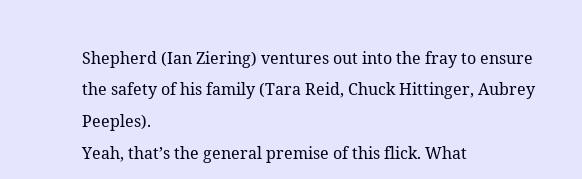Shepherd (Ian Ziering) ventures out into the fray to ensure the safety of his family (Tara Reid, Chuck Hittinger, Aubrey Peeples).
Yeah, that’s the general premise of this flick. What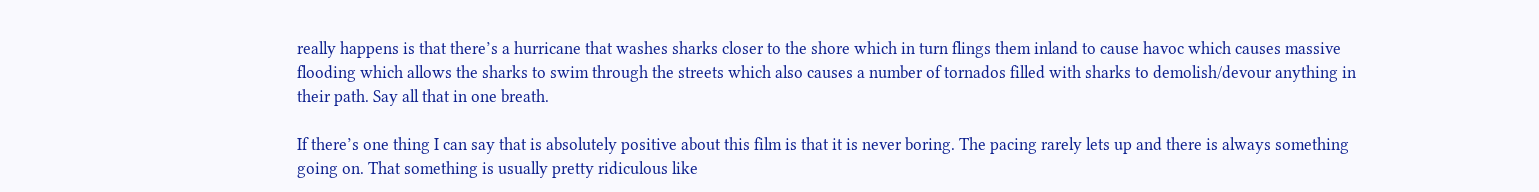really happens is that there’s a hurricane that washes sharks closer to the shore which in turn flings them inland to cause havoc which causes massive flooding which allows the sharks to swim through the streets which also causes a number of tornados filled with sharks to demolish/devour anything in their path. Say all that in one breath.

If there’s one thing I can say that is absolutely positive about this film is that it is never boring. The pacing rarely lets up and there is always something going on. That something is usually pretty ridiculous like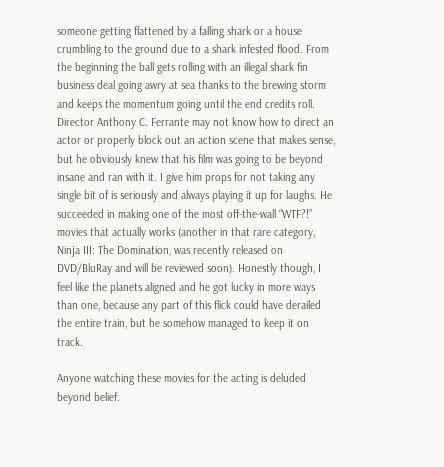someone getting flattened by a falling shark or a house crumbling to the ground due to a shark infested flood. From the beginning the ball gets rolling with an illegal shark fin business deal going awry at sea thanks to the brewing storm and keeps the momentum going until the end credits roll.
Director Anthony C. Ferrante may not know how to direct an actor or properly block out an action scene that makes sense, but he obviously knew that his film was going to be beyond insane and ran with it. I give him props for not taking any single bit of is seriously and always playing it up for laughs. He succeeded in making one of the most off-the-wall “WTF?!” movies that actually works (another in that rare category, Ninja III: The Domination, was recently released on DVD/BluRay and will be reviewed soon). Honestly though, I feel like the planets aligned and he got lucky in more ways than one, because any part of this flick could have derailed the entire train, but he somehow managed to keep it on track.

Anyone watching these movies for the acting is deluded beyond belief.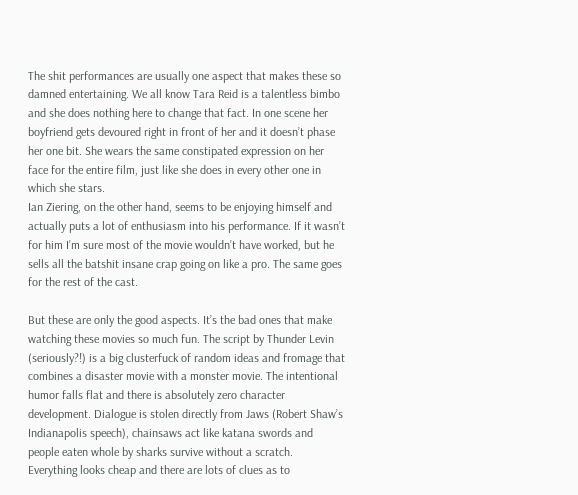The shit performances are usually one aspect that makes these so damned entertaining. We all know Tara Reid is a talentless bimbo and she does nothing here to change that fact. In one scene her boyfriend gets devoured right in front of her and it doesn’t phase her one bit. She wears the same constipated expression on her face for the entire film, just like she does in every other one in which she stars.
Ian Ziering, on the other hand, seems to be enjoying himself and actually puts a lot of enthusiasm into his performance. If it wasn’t for him I’m sure most of the movie wouldn’t have worked, but he sells all the batshit insane crap going on like a pro. The same goes for the rest of the cast.

But these are only the good aspects. It’s the bad ones that make watching these movies so much fun. The script by Thunder Levin (seriously?!) is a big clusterfuck of random ideas and fromage that combines a disaster movie with a monster movie. The intentional humor falls flat and there is absolutely zero character development. Dialogue is stolen directly from Jaws (Robert Shaw’s Indianapolis speech), chainsaws act like katana swords and people eaten whole by sharks survive without a scratch.
Everything looks cheap and there are lots of clues as to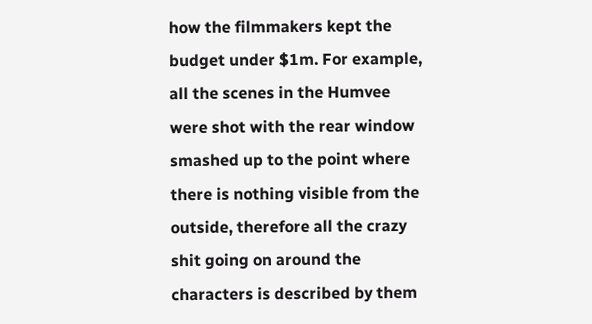how the filmmakers kept the budget under $1m. For example, all the scenes in the Humvee were shot with the rear window smashed up to the point where there is nothing visible from the outside, therefore all the crazy shit going on around the characters is described by them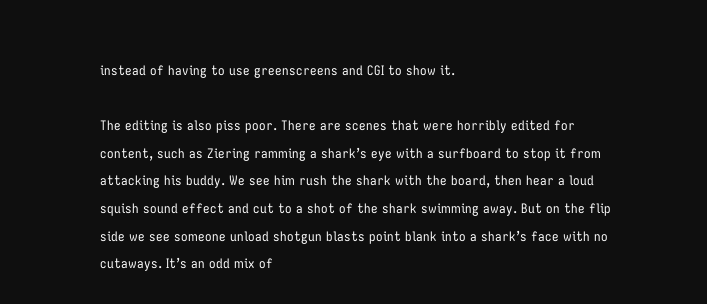instead of having to use greenscreens and CGI to show it.

The editing is also piss poor. There are scenes that were horribly edited for content, such as Ziering ramming a shark’s eye with a surfboard to stop it from attacking his buddy. We see him rush the shark with the board, then hear a loud squish sound effect and cut to a shot of the shark swimming away. But on the flip side we see someone unload shotgun blasts point blank into a shark’s face with no cutaways. It’s an odd mix of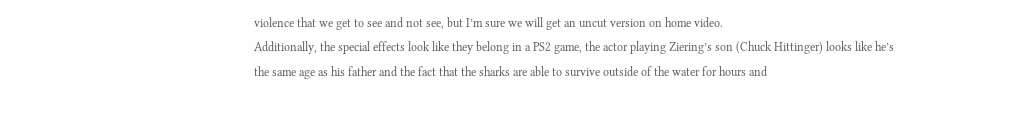violence that we get to see and not see, but I’m sure we will get an uncut version on home video.
Additionally, the special effects look like they belong in a PS2 game, the actor playing Ziering’s son (Chuck Hittinger) looks like he’s the same age as his father and the fact that the sharks are able to survive outside of the water for hours and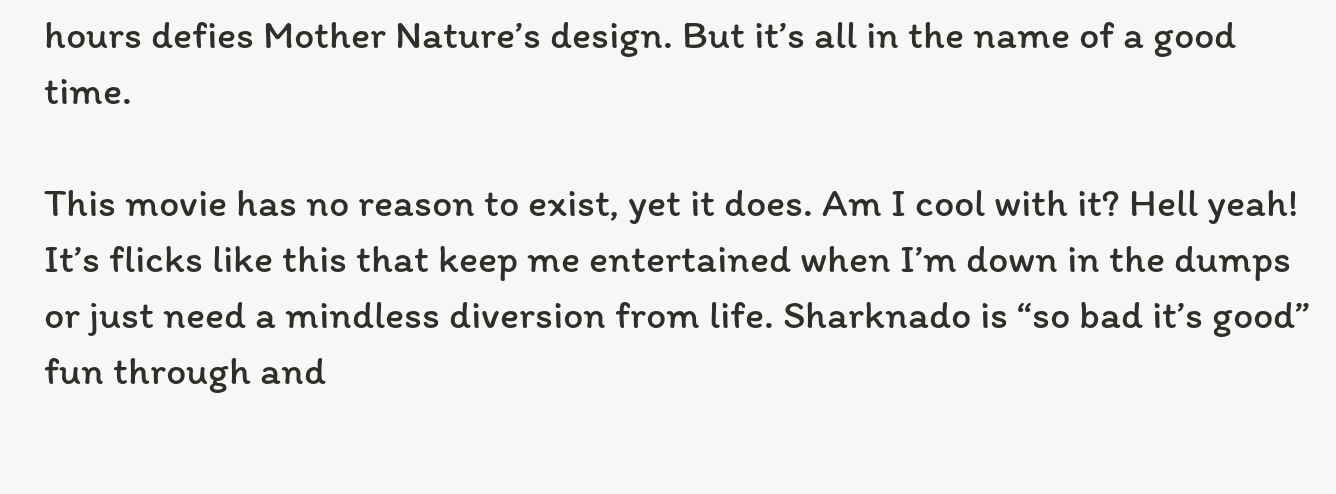hours defies Mother Nature’s design. But it’s all in the name of a good time.

This movie has no reason to exist, yet it does. Am I cool with it? Hell yeah! It’s flicks like this that keep me entertained when I’m down in the dumps or just need a mindless diversion from life. Sharknado is “so bad it’s good” fun through and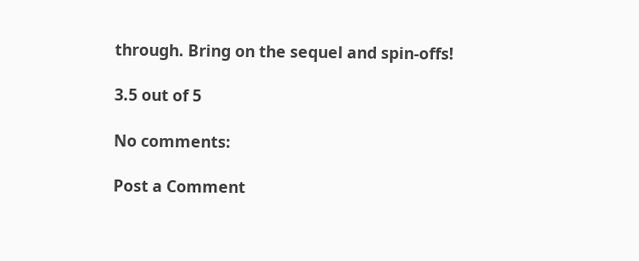through. Bring on the sequel and spin-offs!

3.5 out of 5

No comments:

Post a Comment